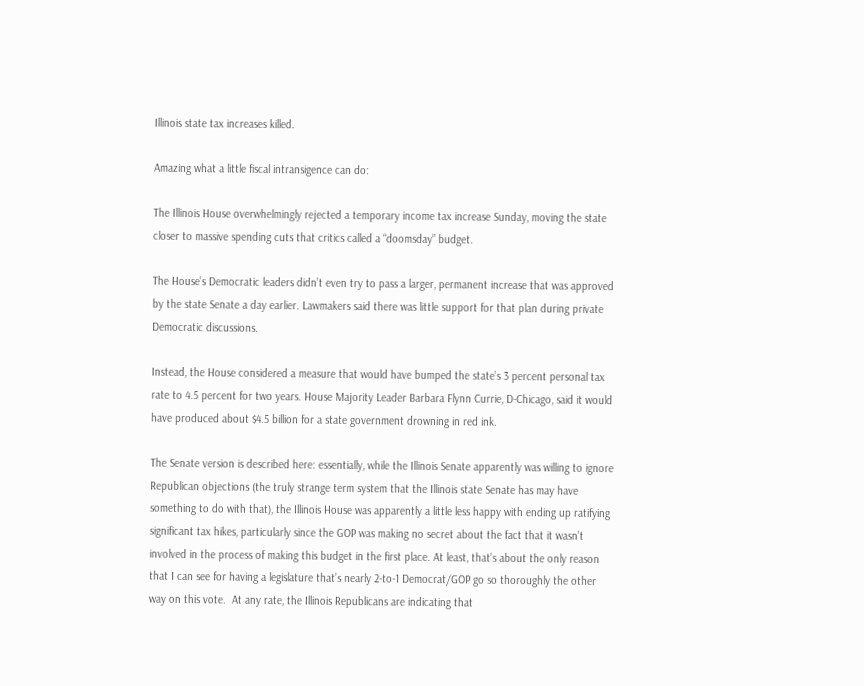Illinois state tax increases killed.

Amazing what a little fiscal intransigence can do:

The Illinois House overwhelmingly rejected a temporary income tax increase Sunday, moving the state closer to massive spending cuts that critics called a “doomsday” budget.

The House’s Democratic leaders didn’t even try to pass a larger, permanent increase that was approved by the state Senate a day earlier. Lawmakers said there was little support for that plan during private Democratic discussions.

Instead, the House considered a measure that would have bumped the state’s 3 percent personal tax rate to 4.5 percent for two years. House Majority Leader Barbara Flynn Currie, D-Chicago, said it would have produced about $4.5 billion for a state government drowning in red ink.

The Senate version is described here: essentially, while the Illinois Senate apparently was willing to ignore Republican objections (the truly strange term system that the Illinois state Senate has may have something to do with that), the Illinois House was apparently a little less happy with ending up ratifying significant tax hikes, particularly since the GOP was making no secret about the fact that it wasn’t involved in the process of making this budget in the first place. At least, that’s about the only reason that I can see for having a legislature that’s nearly 2-to-1 Democrat/GOP go so thoroughly the other way on this vote.  At any rate, the Illinois Republicans are indicating that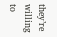they’re willing to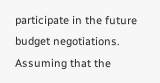participate in the future budget negotiations.  Assuming that the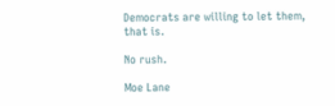Democrats are willing to let them, that is.

No rush.

Moe Lane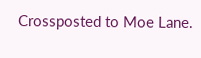Crossposted to Moe Lane.